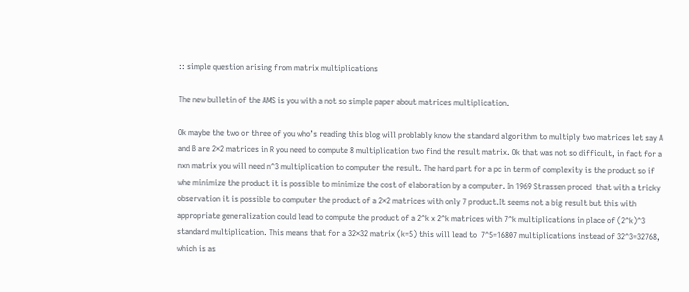:: simple question arising from matrix multiplications

The new bulletin of the AMS is you with a not so simple paper about matrices multiplication.

Ok maybe the two or three of you who’s reading this blog will problably know the standard algorithm to multiply two matrices let say A and B are 2×2 matrices in R you need to compute 8 multiplication two find the result matrix. Ok that was not so difficult, in fact for a nxn matrix you will need n^3 multiplication to computer the result. The hard part for a pc in term of complexity is the product so if whe minimize the product it is possible to minimize the cost of elaboration by a computer. In 1969 Strassen proced  that with a tricky observation it is possible to computer the product of a 2×2 matrices with only 7 product.It seems not a big result but this with appropriate generalization could lead to compute the product of a 2^k x 2^k matrices with 7^k multiplications in place of (2^k)^3 standard multiplication. This means that for a 32×32 matrix (k=5) this will lead to  7^5=16807 multiplications instead of 32^3=32768, which is as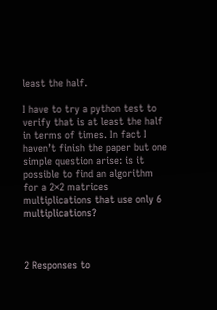least the half.

I have to try a python test to verify that is at least the half in terms of times. In fact I haven’t finish the paper but one simple question arise: is it possible to find an algorithm for a 2×2 matrices multiplications that use only 6 multiplications?



2 Responses to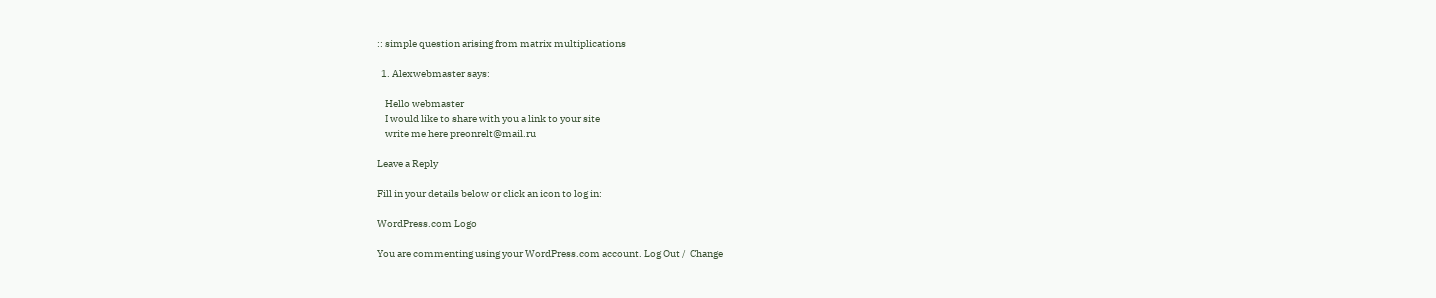:: simple question arising from matrix multiplications

  1. Alexwebmaster says:

    Hello webmaster
    I would like to share with you a link to your site
    write me here preonrelt@mail.ru

Leave a Reply

Fill in your details below or click an icon to log in:

WordPress.com Logo

You are commenting using your WordPress.com account. Log Out /  Change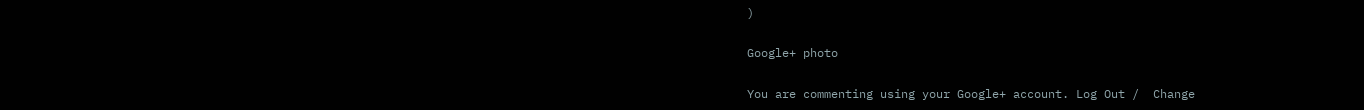)

Google+ photo

You are commenting using your Google+ account. Log Out /  Change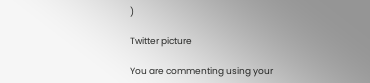)

Twitter picture

You are commenting using your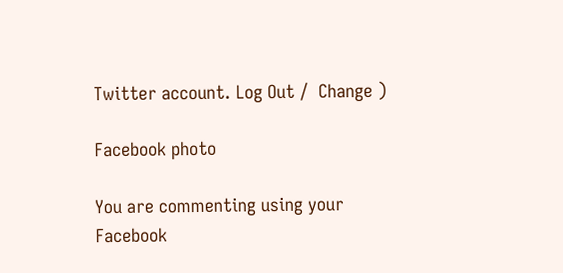Twitter account. Log Out /  Change )

Facebook photo

You are commenting using your Facebook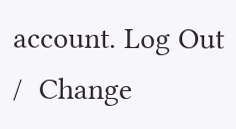account. Log Out /  Change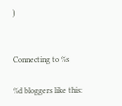)


Connecting to %s

%d bloggers like this: